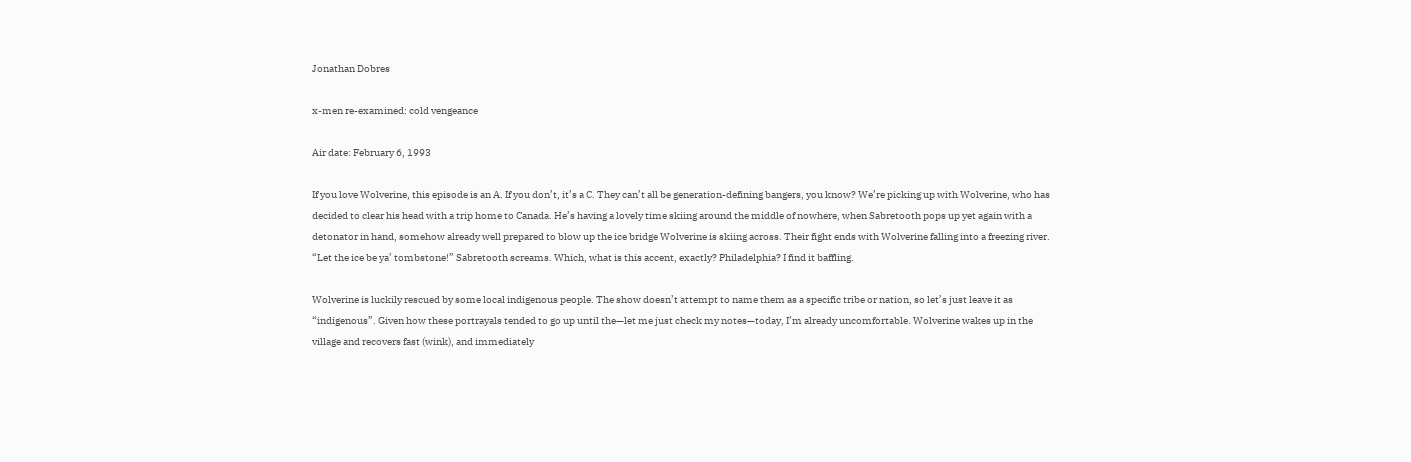Jonathan Dobres

x-men re-examined: cold vengeance

Air date: February 6, 1993

If you love Wolverine, this episode is an A. If you don’t, it’s a C. They can’t all be generation-defining bangers, you know? We’re picking up with Wolverine, who has decided to clear his head with a trip home to Canada. He’s having a lovely time skiing around the middle of nowhere, when Sabretooth pops up yet again with a detonator in hand, somehow already well prepared to blow up the ice bridge Wolverine is skiing across. Their fight ends with Wolverine falling into a freezing river. “Let the ice be ya’ tombstone!” Sabretooth screams. Which, what is this accent, exactly? Philadelphia? I find it baffling.

Wolverine is luckily rescued by some local indigenous people. The show doesn’t attempt to name them as a specific tribe or nation, so let’s just leave it as “indigenous”. Given how these portrayals tended to go up until the—let me just check my notes—today, I’m already uncomfortable. Wolverine wakes up in the village and recovers fast (wink), and immediately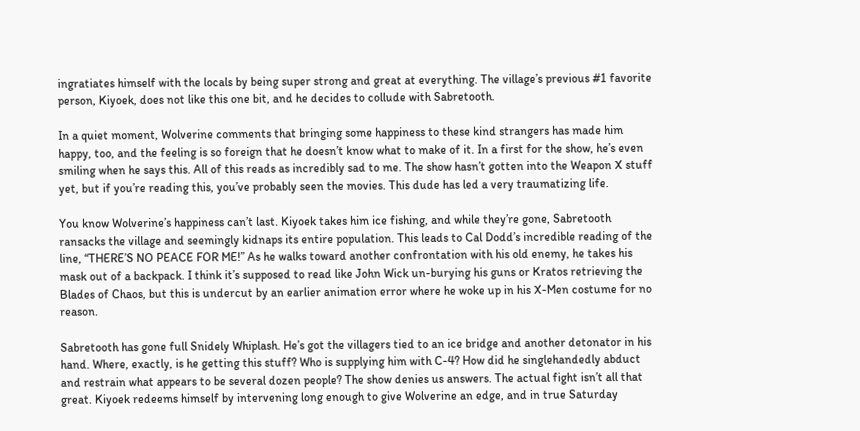ingratiates himself with the locals by being super strong and great at everything. The village’s previous #1 favorite person, Kiyoek, does not like this one bit, and he decides to collude with Sabretooth.

In a quiet moment, Wolverine comments that bringing some happiness to these kind strangers has made him happy, too, and the feeling is so foreign that he doesn’t know what to make of it. In a first for the show, he’s even smiling when he says this. All of this reads as incredibly sad to me. The show hasn’t gotten into the Weapon X stuff yet, but if you’re reading this, you’ve probably seen the movies. This dude has led a very traumatizing life.

You know Wolverine’s happiness can’t last. Kiyoek takes him ice fishing, and while they’re gone, Sabretooth ransacks the village and seemingly kidnaps its entire population. This leads to Cal Dodd’s incredible reading of the line, “THERE’S NO PEACE FOR ME!” As he walks toward another confrontation with his old enemy, he takes his mask out of a backpack. I think it’s supposed to read like John Wick un-burying his guns or Kratos retrieving the Blades of Chaos, but this is undercut by an earlier animation error where he woke up in his X-Men costume for no reason.

Sabretooth has gone full Snidely Whiplash. He’s got the villagers tied to an ice bridge and another detonator in his hand. Where, exactly, is he getting this stuff? Who is supplying him with C-4? How did he singlehandedly abduct and restrain what appears to be several dozen people? The show denies us answers. The actual fight isn’t all that great. Kiyoek redeems himself by intervening long enough to give Wolverine an edge, and in true Saturday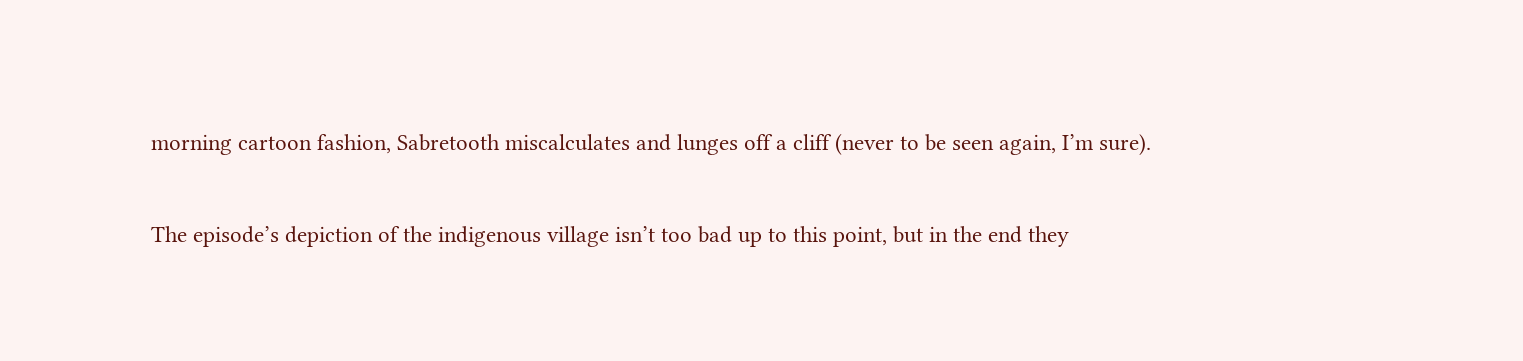morning cartoon fashion, Sabretooth miscalculates and lunges off a cliff (never to be seen again, I’m sure).

The episode’s depiction of the indigenous village isn’t too bad up to this point, but in the end they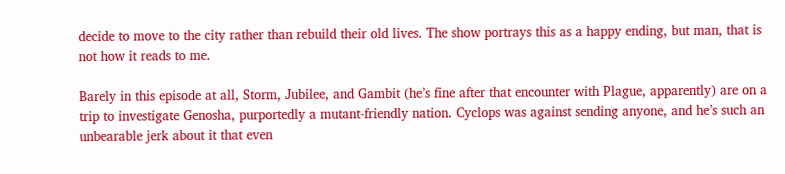decide to move to the city rather than rebuild their old lives. The show portrays this as a happy ending, but man, that is not how it reads to me.

Barely in this episode at all, Storm, Jubilee, and Gambit (he’s fine after that encounter with Plague, apparently) are on a trip to investigate Genosha, purportedly a mutant-friendly nation. Cyclops was against sending anyone, and he’s such an unbearable jerk about it that even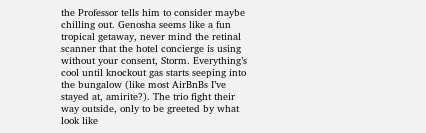the Professor tells him to consider maybe chilling out. Genosha seems like a fun tropical getaway, never mind the retinal scanner that the hotel concierge is using without your consent, Storm. Everything’s cool until knockout gas starts seeping into the bungalow (like most AirBnBs I’ve stayed at, amirite?). The trio fight their way outside, only to be greeted by what look like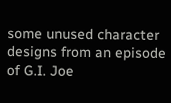some unused character designs from an episode of G.I. Joe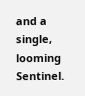and a single, looming Sentinel.